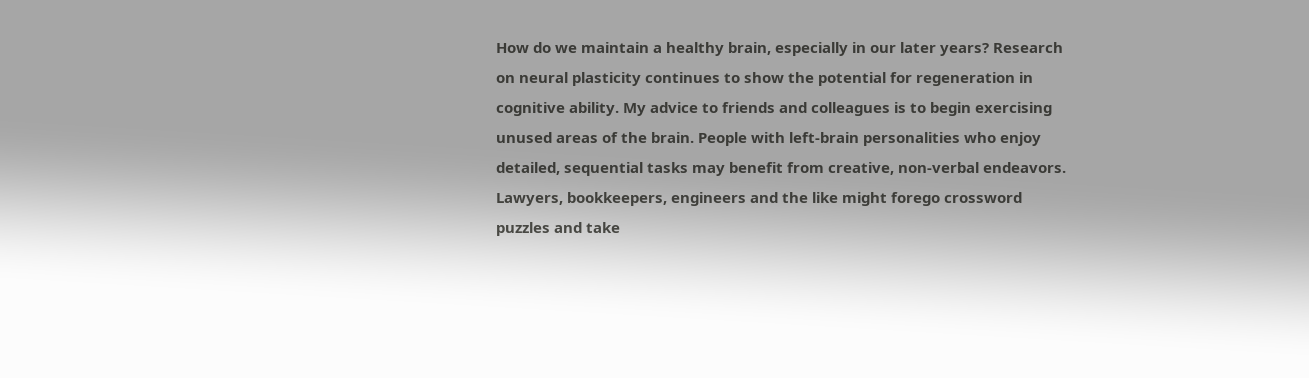How do we maintain a healthy brain, especially in our later years? Research on neural plasticity continues to show the potential for regeneration in cognitive ability. My advice to friends and colleagues is to begin exercising unused areas of the brain. People with left-brain personalities who enjoy detailed, sequential tasks may benefit from creative, non-verbal endeavors.  Lawyers, bookkeepers, engineers and the like might forego crossword puzzles and take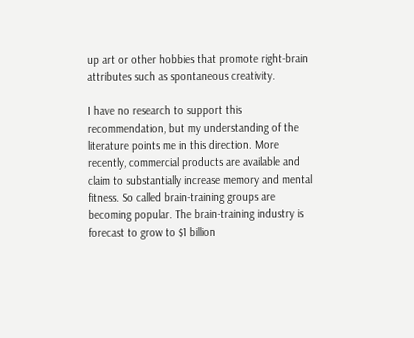up art or other hobbies that promote right-brain attributes such as spontaneous creativity.

I have no research to support this recommendation, but my understanding of the literature points me in this direction. More recently, commercial products are available and claim to substantially increase memory and mental fitness. So called brain-training groups are becoming popular. The brain-training industry is forecast to grow to $1 billion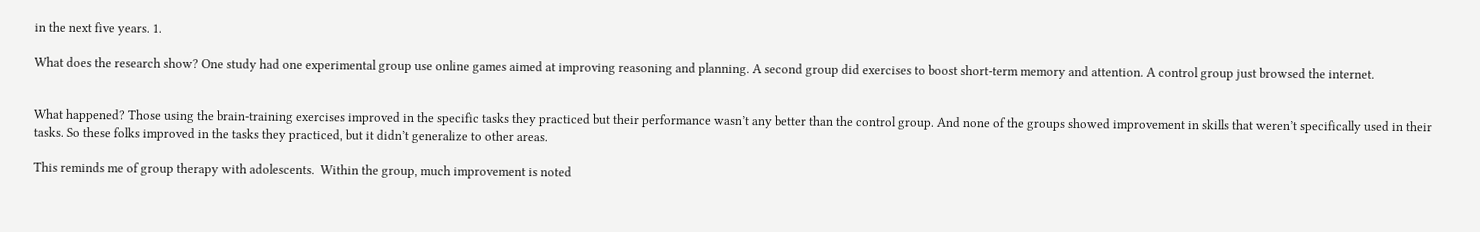in the next five years. 1.

What does the research show? One study had one experimental group use online games aimed at improving reasoning and planning. A second group did exercises to boost short-term memory and attention. A control group just browsed the internet.


What happened? Those using the brain-training exercises improved in the specific tasks they practiced but their performance wasn’t any better than the control group. And none of the groups showed improvement in skills that weren’t specifically used in their tasks. So these folks improved in the tasks they practiced, but it didn’t generalize to other areas.

This reminds me of group therapy with adolescents.  Within the group, much improvement is noted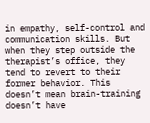in empathy, self-control and communication skills. But when they step outside the therapist’s office, they tend to revert to their former behavior. This doesn’t mean brain-training doesn’t have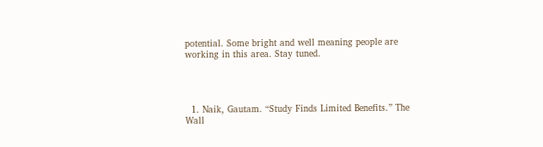potential. Some bright and well meaning people are working in this area. Stay tuned.




  1. Naik, Gautam. “Study Finds Limited Benefits.” The Wall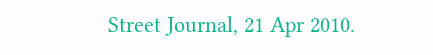Street Journal, 21 Apr 2010.